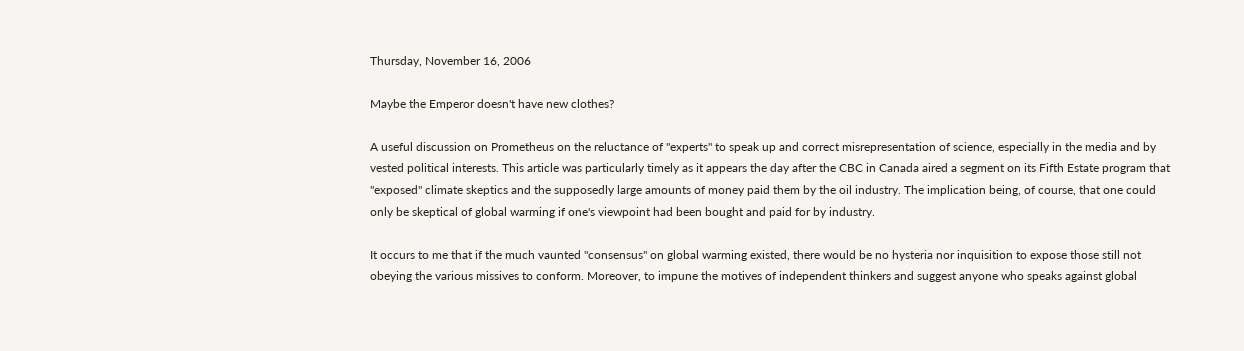Thursday, November 16, 2006

Maybe the Emperor doesn't have new clothes?

A useful discussion on Prometheus on the reluctance of "experts" to speak up and correct misrepresentation of science, especially in the media and by vested political interests. This article was particularly timely as it appears the day after the CBC in Canada aired a segment on its Fifth Estate program that "exposed" climate skeptics and the supposedly large amounts of money paid them by the oil industry. The implication being, of course, that one could only be skeptical of global warming if one's viewpoint had been bought and paid for by industry.

It occurs to me that if the much vaunted "consensus" on global warming existed, there would be no hysteria nor inquisition to expose those still not obeying the various missives to conform. Moreover, to impune the motives of independent thinkers and suggest anyone who speaks against global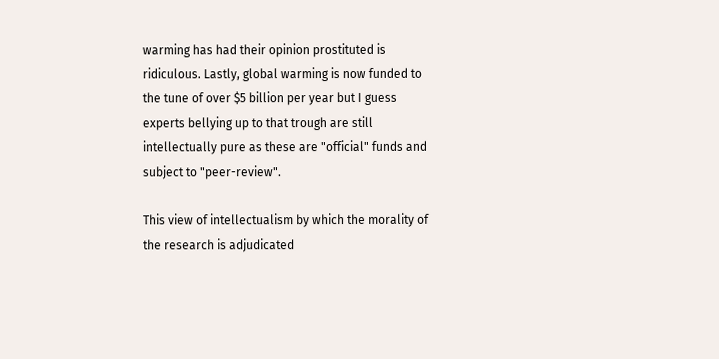warming has had their opinion prostituted is ridiculous. Lastly, global warming is now funded to the tune of over $5 billion per year but I guess experts bellying up to that trough are still intellectually pure as these are "official" funds and subject to "peer-review".

This view of intellectualism by which the morality of the research is adjudicated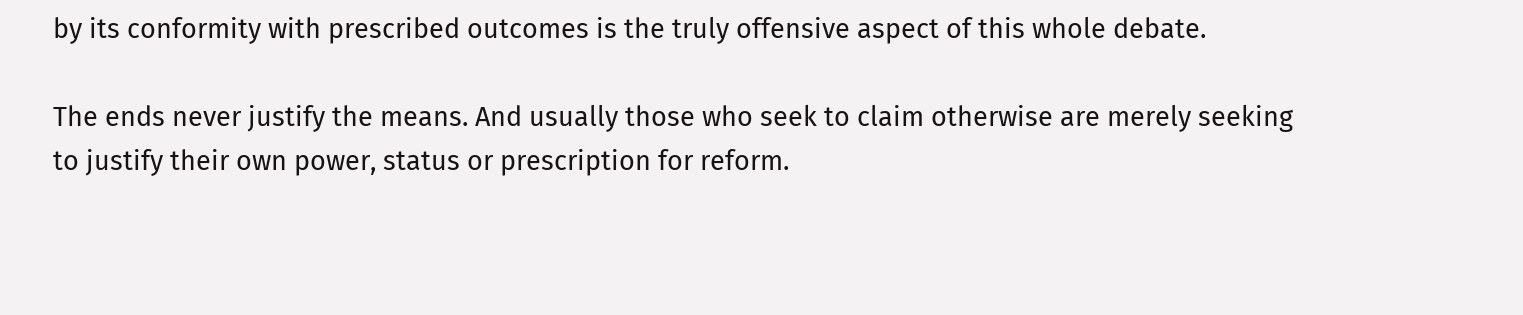by its conformity with prescribed outcomes is the truly offensive aspect of this whole debate.

The ends never justify the means. And usually those who seek to claim otherwise are merely seeking to justify their own power, status or prescription for reform.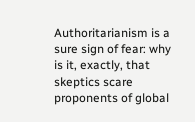Authoritarianism is a sure sign of fear: why is it, exactly, that skeptics scare proponents of global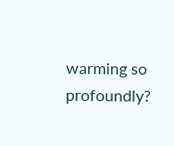warming so profoundly?